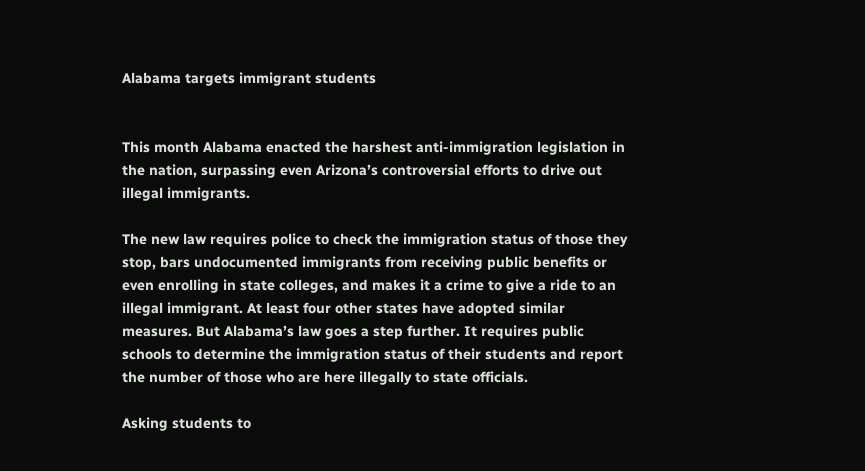Alabama targets immigrant students


This month Alabama enacted the harshest anti-immigration legislation in the nation, surpassing even Arizona’s controversial efforts to drive out illegal immigrants.

The new law requires police to check the immigration status of those they stop, bars undocumented immigrants from receiving public benefits or even enrolling in state colleges, and makes it a crime to give a ride to an illegal immigrant. At least four other states have adopted similar measures. But Alabama’s law goes a step further. It requires public schools to determine the immigration status of their students and report the number of those who are here illegally to state officials.

Asking students to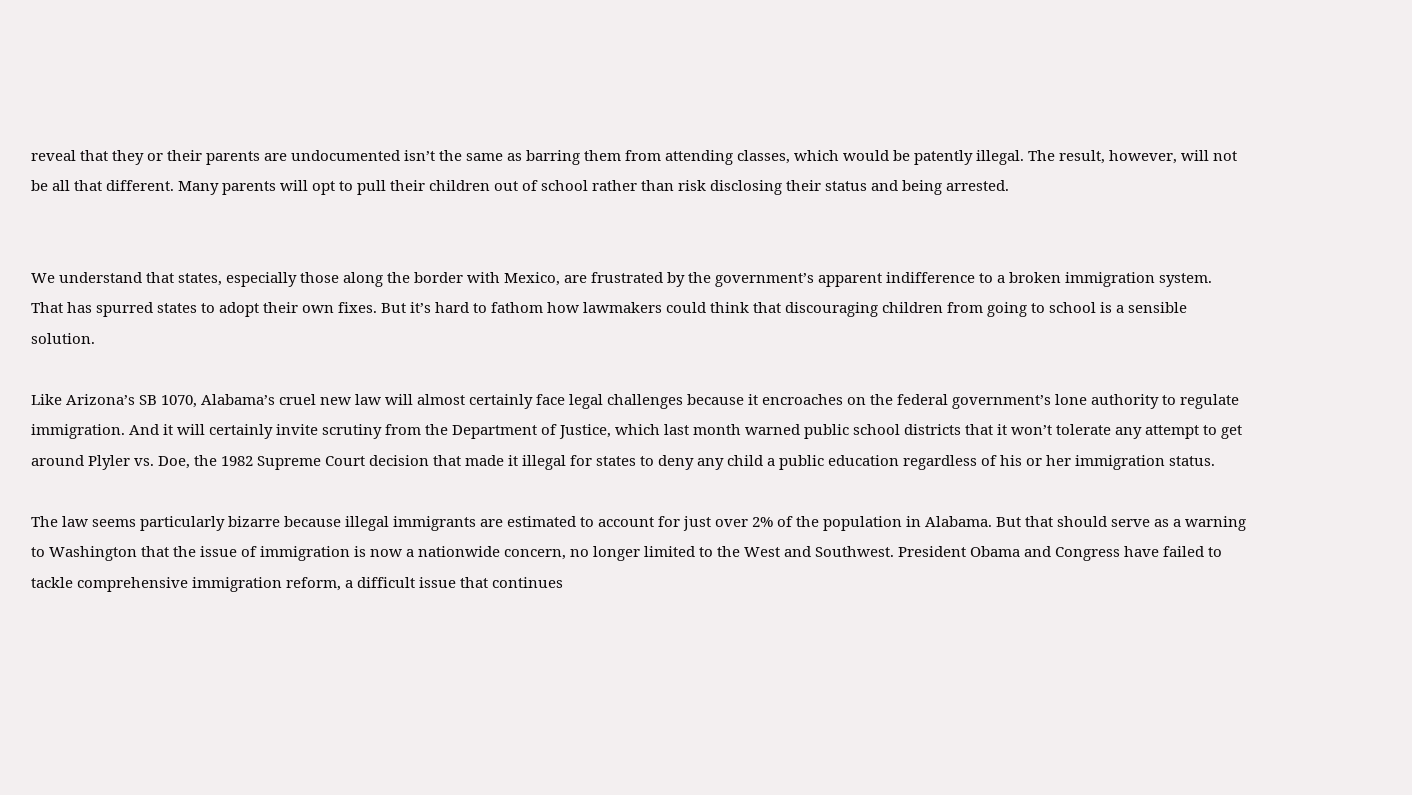reveal that they or their parents are undocumented isn’t the same as barring them from attending classes, which would be patently illegal. The result, however, will not be all that different. Many parents will opt to pull their children out of school rather than risk disclosing their status and being arrested.


We understand that states, especially those along the border with Mexico, are frustrated by the government’s apparent indifference to a broken immigration system. That has spurred states to adopt their own fixes. But it’s hard to fathom how lawmakers could think that discouraging children from going to school is a sensible solution.

Like Arizona’s SB 1070, Alabama’s cruel new law will almost certainly face legal challenges because it encroaches on the federal government’s lone authority to regulate immigration. And it will certainly invite scrutiny from the Department of Justice, which last month warned public school districts that it won’t tolerate any attempt to get around Plyler vs. Doe, the 1982 Supreme Court decision that made it illegal for states to deny any child a public education regardless of his or her immigration status.

The law seems particularly bizarre because illegal immigrants are estimated to account for just over 2% of the population in Alabama. But that should serve as a warning to Washington that the issue of immigration is now a nationwide concern, no longer limited to the West and Southwest. President Obama and Congress have failed to tackle comprehensive immigration reform, a difficult issue that continues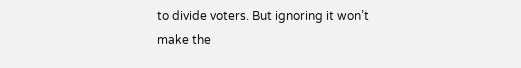to divide voters. But ignoring it won’t make the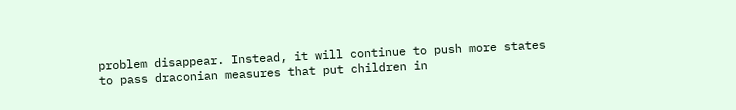problem disappear. Instead, it will continue to push more states to pass draconian measures that put children in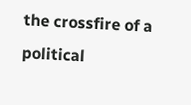the crossfire of a political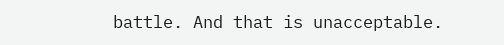battle. And that is unacceptable.